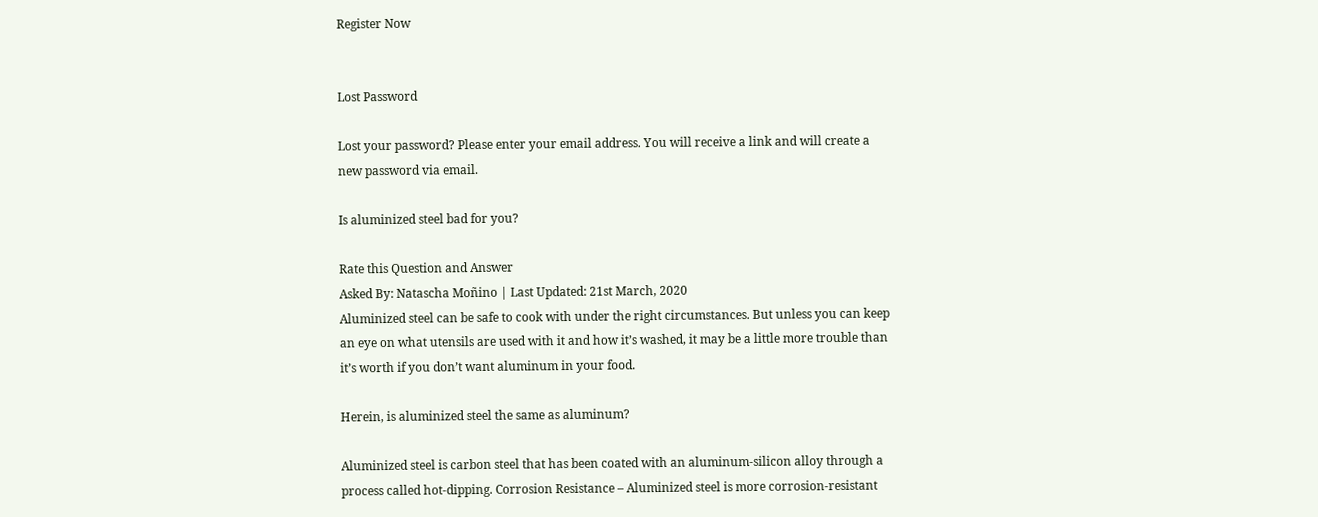Register Now


Lost Password

Lost your password? Please enter your email address. You will receive a link and will create a new password via email.

Is aluminized steel bad for you?

Rate this Question and Answer
Asked By: Natascha Moñino | Last Updated: 21st March, 2020
Aluminized steel can be safe to cook with under the right circumstances. But unless you can keep an eye on what utensils are used with it and how it’s washed, it may be a little more trouble than it’s worth if you don’t want aluminum in your food.

Herein, is aluminized steel the same as aluminum?

Aluminized steel is carbon steel that has been coated with an aluminum-silicon alloy through a process called hot-dipping. Corrosion Resistance – Aluminized steel is more corrosion-resistant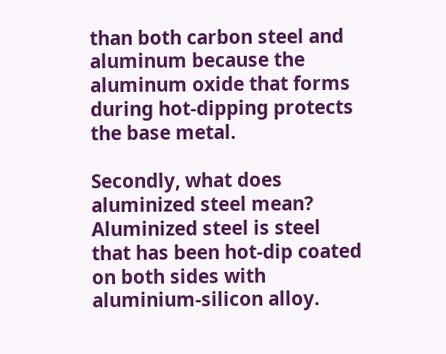than both carbon steel and aluminum because the aluminum oxide that forms during hot-dipping protects the base metal.

Secondly, what does aluminized steel mean? Aluminized steel is steel that has been hot-dip coated on both sides with aluminium-silicon alloy.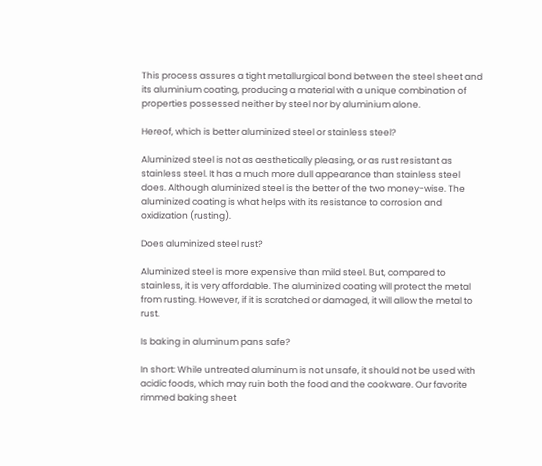This process assures a tight metallurgical bond between the steel sheet and its aluminium coating, producing a material with a unique combination of properties possessed neither by steel nor by aluminium alone.

Hereof, which is better aluminized steel or stainless steel?

Aluminized steel is not as aesthetically pleasing, or as rust resistant as stainless steel. It has a much more dull appearance than stainless steel does. Although aluminized steel is the better of the two money-wise. The aluminized coating is what helps with its resistance to corrosion and oxidization (rusting).

Does aluminized steel rust?

Aluminized steel is more expensive than mild steel. But, compared to stainless, it is very affordable. The aluminized coating will protect the metal from rusting. However, if it is scratched or damaged, it will allow the metal to rust.

Is baking in aluminum pans safe?

In short: While untreated aluminum is not unsafe, it should not be used with acidic foods, which may ruin both the food and the cookware. Our favorite rimmed baking sheet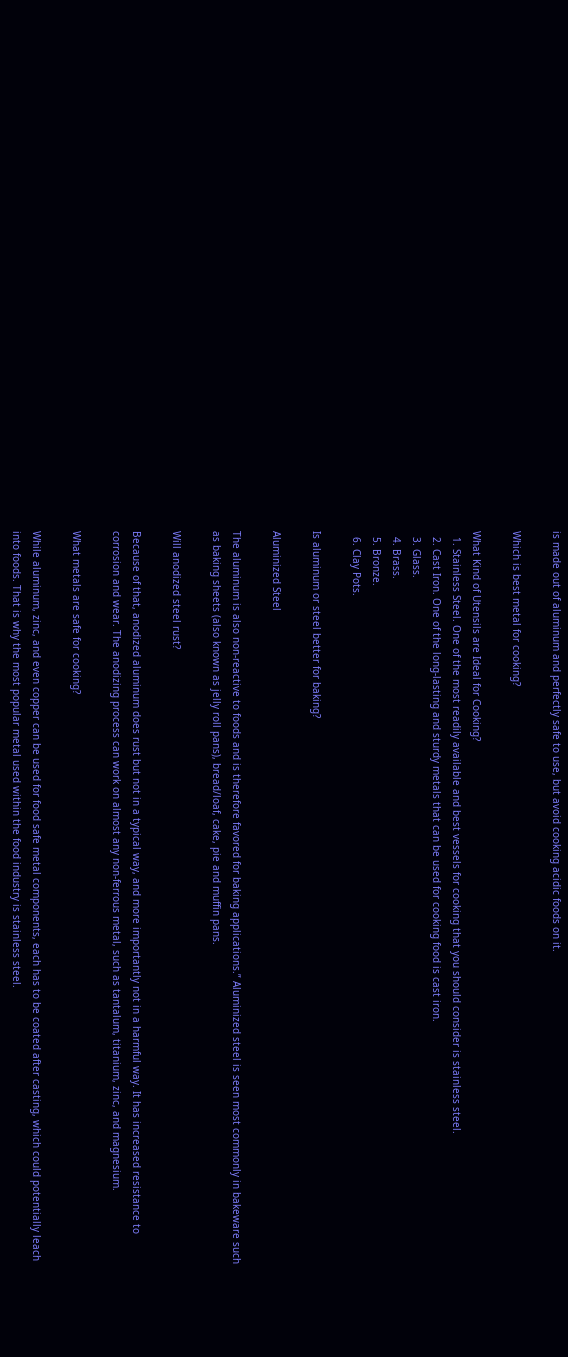is made out of aluminum and perfectly safe to use, but avoid cooking acidic foods on it.

Which is best metal for cooking?

What Kind of Utensils are Ideal for Cooking?
  1. Stainless Steel. One of the most readily available and best vessels for cooking that you should consider is stainless steel.
  2. Cast Iron. One of the long-lasting and sturdy metals that can be used for cooking food is cast iron.
  3. Glass.
  4. Brass.
  5. Bronze.
  6. Clay Pots.

Is aluminum or steel better for baking?

Aluminized Steel

The aluminum is also non-reactive to foods and is therefore favored for baking applications.” Aluminized steel is seen most commonly in bakeware such as baking sheets (also known as jelly roll pans), bread/loaf, cake, pie and muffin pans.

Will anodized steel rust?

Because of that, anodized aluminum does rust but not in a typical way, and more importantly not in a harmful way. It has increased resistance to corrosion and wear. The anodizing process can work on almost any non-ferrous metal, such as tantalum, titanium, zinc, and magnesium.

What metals are safe for cooking?

While aluminum, zinc, and even copper can be used for food safe metal components, each has to be coated after casting, which could potentially leach into foods. That is why the most popular metal used within the food industry is stainless steel.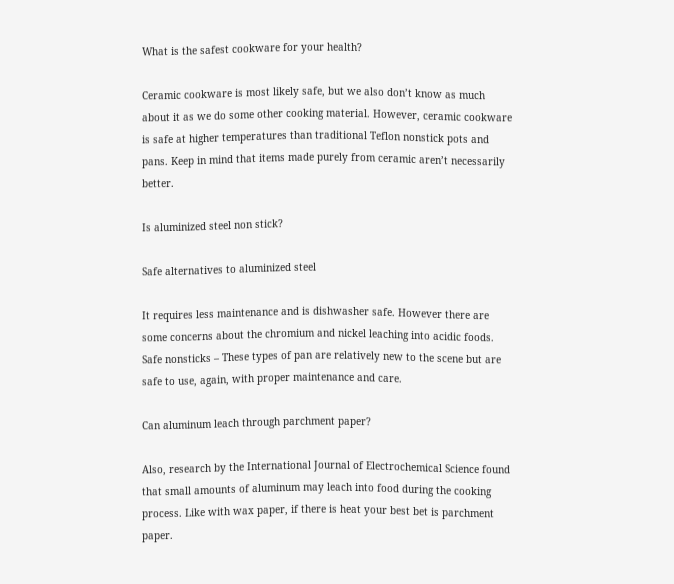What is the safest cookware for your health?

Ceramic cookware is most likely safe, but we also don’t know as much about it as we do some other cooking material. However, ceramic cookware is safe at higher temperatures than traditional Teflon nonstick pots and pans. Keep in mind that items made purely from ceramic aren’t necessarily better.

Is aluminized steel non stick?

Safe alternatives to aluminized steel

It requires less maintenance and is dishwasher safe. However there are some concerns about the chromium and nickel leaching into acidic foods. Safe nonsticks – These types of pan are relatively new to the scene but are safe to use, again, with proper maintenance and care.

Can aluminum leach through parchment paper?

Also, research by the International Journal of Electrochemical Science found that small amounts of aluminum may leach into food during the cooking process. Like with wax paper, if there is heat your best bet is parchment paper.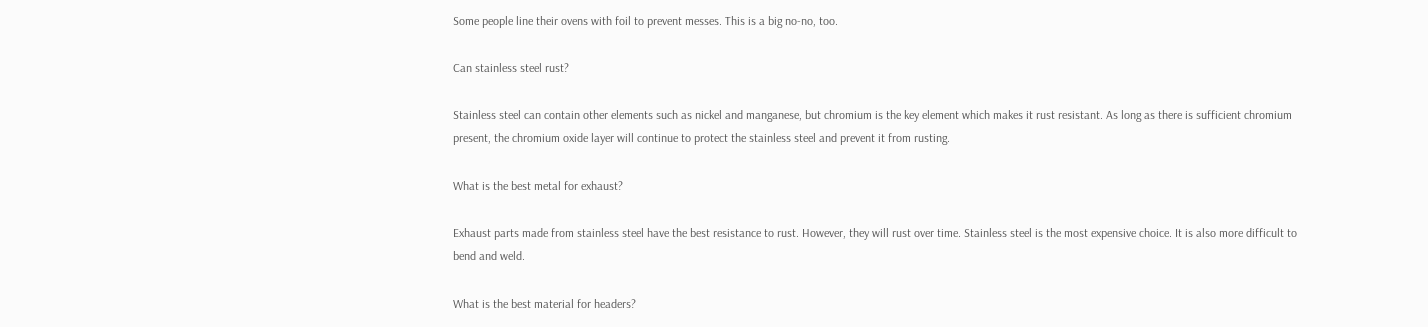Some people line their ovens with foil to prevent messes. This is a big no-no, too.

Can stainless steel rust?

Stainless steel can contain other elements such as nickel and manganese, but chromium is the key element which makes it rust resistant. As long as there is sufficient chromium present, the chromium oxide layer will continue to protect the stainless steel and prevent it from rusting.

What is the best metal for exhaust?

Exhaust parts made from stainless steel have the best resistance to rust. However, they will rust over time. Stainless steel is the most expensive choice. It is also more difficult to bend and weld.

What is the best material for headers?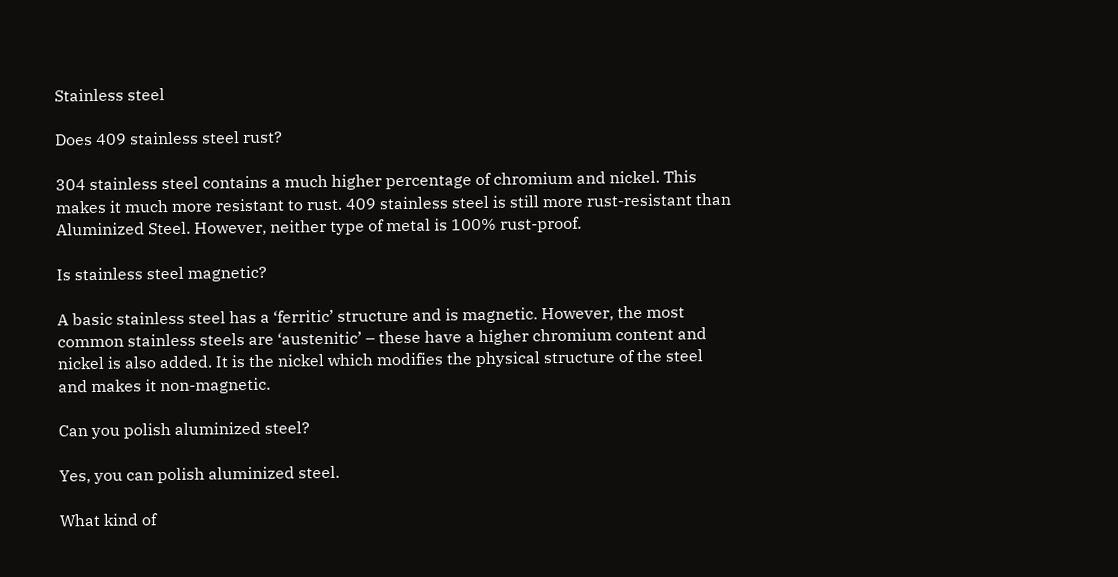Stainless steel

Does 409 stainless steel rust?

304 stainless steel contains a much higher percentage of chromium and nickel. This makes it much more resistant to rust. 409 stainless steel is still more rust-resistant than Aluminized Steel. However, neither type of metal is 100% rust-proof.

Is stainless steel magnetic?

A basic stainless steel has a ‘ferritic’ structure and is magnetic. However, the most common stainless steels are ‘austenitic’ – these have a higher chromium content and nickel is also added. It is the nickel which modifies the physical structure of the steel and makes it non-magnetic.

Can you polish aluminized steel?

Yes, you can polish aluminized steel.

What kind of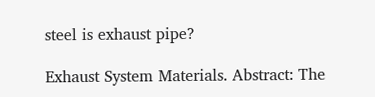steel is exhaust pipe?

Exhaust System Materials. Abstract: The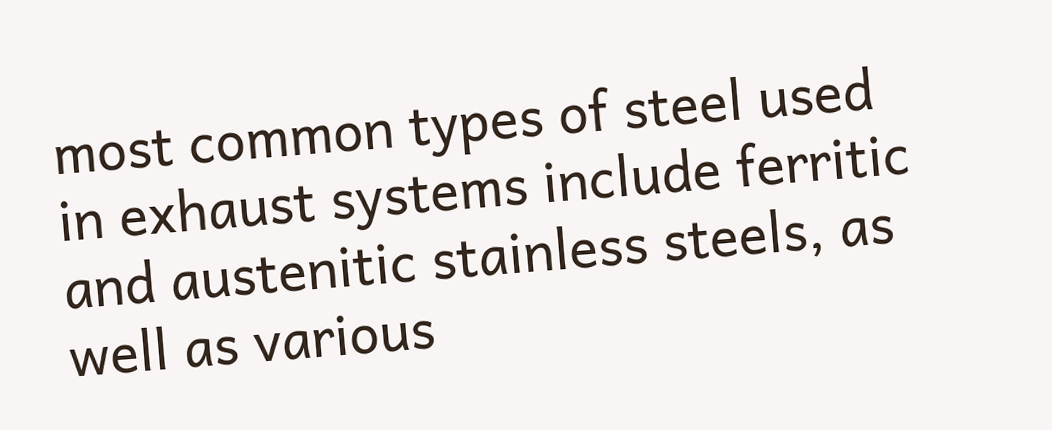most common types of steel used in exhaust systems include ferritic and austenitic stainless steels, as well as various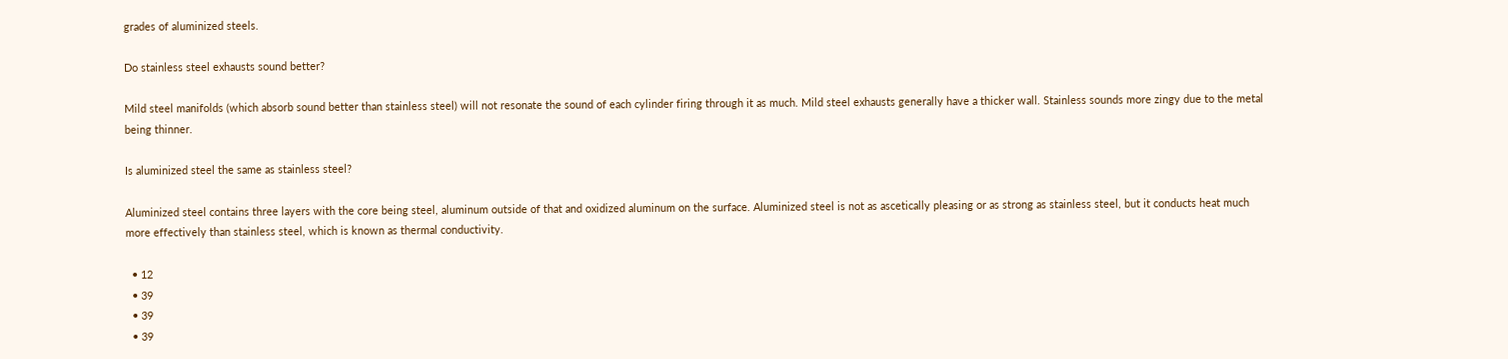grades of aluminized steels.

Do stainless steel exhausts sound better?

Mild steel manifolds (which absorb sound better than stainless steel) will not resonate the sound of each cylinder firing through it as much. Mild steel exhausts generally have a thicker wall. Stainless sounds more zingy due to the metal being thinner.

Is aluminized steel the same as stainless steel?

Aluminized steel contains three layers with the core being steel, aluminum outside of that and oxidized aluminum on the surface. Aluminized steel is not as ascetically pleasing or as strong as stainless steel, but it conducts heat much more effectively than stainless steel, which is known as thermal conductivity.

  • 12
  • 39
  • 39
  • 39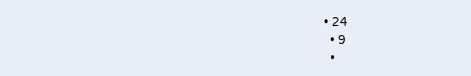• 24
  • 9
  •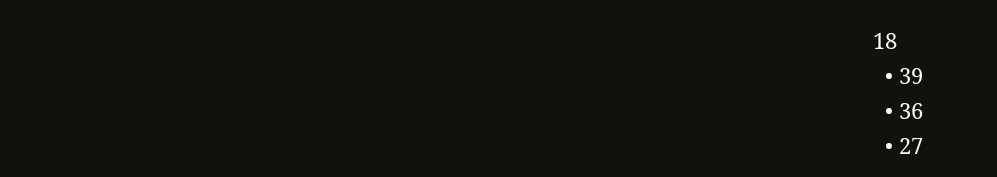18
  • 39
  • 36
  • 27